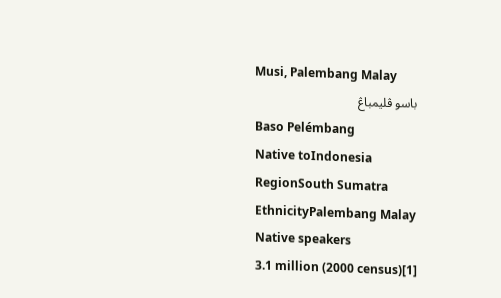Musi, Palembang Malay
باسو ڤليمباڠ
Baso Pelémbang
Native toIndonesia
RegionSouth Sumatra
EthnicityPalembang Malay
Native speakers
3.1 million (2000 census)[1]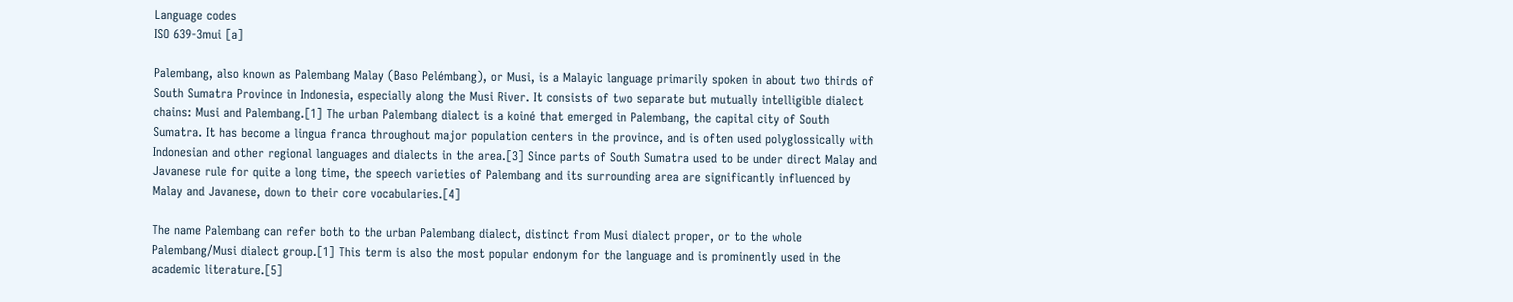Language codes
ISO 639-3mui [a]

Palembang, also known as Palembang Malay (Baso Pelémbang), or Musi, is a Malayic language primarily spoken in about two thirds of South Sumatra Province in Indonesia, especially along the Musi River. It consists of two separate but mutually intelligible dialect chains: Musi and Palembang.[1] The urban Palembang dialect is a koiné that emerged in Palembang, the capital city of South Sumatra. It has become a lingua franca throughout major population centers in the province, and is often used polyglossically with Indonesian and other regional languages and dialects in the area.[3] Since parts of South Sumatra used to be under direct Malay and Javanese rule for quite a long time, the speech varieties of Palembang and its surrounding area are significantly influenced by Malay and Javanese, down to their core vocabularies.[4]

The name Palembang can refer both to the urban Palembang dialect, distinct from Musi dialect proper, or to the whole Palembang/Musi dialect group.[1] This term is also the most popular endonym for the language and is prominently used in the academic literature.[5]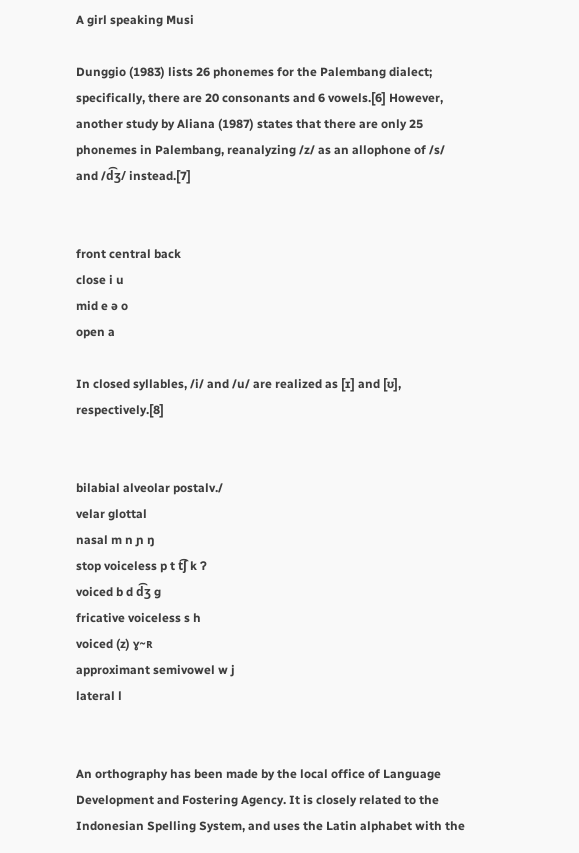A girl speaking Musi

Dunggio (1983) lists 26 phonemes for the Palembang dialect; specifically, there are 20 consonants and 6 vowels.[6] However, another study by Aliana (1987) states that there are only 25 phonemes in Palembang, reanalyzing /z/ as an allophone of /s/ and /d͡ʒ/ instead.[7]


front central back
close i u
mid e ə o
open a

In closed syllables, /i/ and /u/ are realized as [ɪ] and [ʊ], respectively.[8]


bilabial alveolar postalv./
velar glottal
nasal m n ɲ ŋ
stop voiceless p t t͡ʃ k ʔ
voiced b d d͡ʒ g
fricative voiceless s h
voiced (z) ɣ~ʀ
approximant semivowel w j
lateral l


An orthography has been made by the local office of Language Development and Fostering Agency. It is closely related to the Indonesian Spelling System, and uses the Latin alphabet with the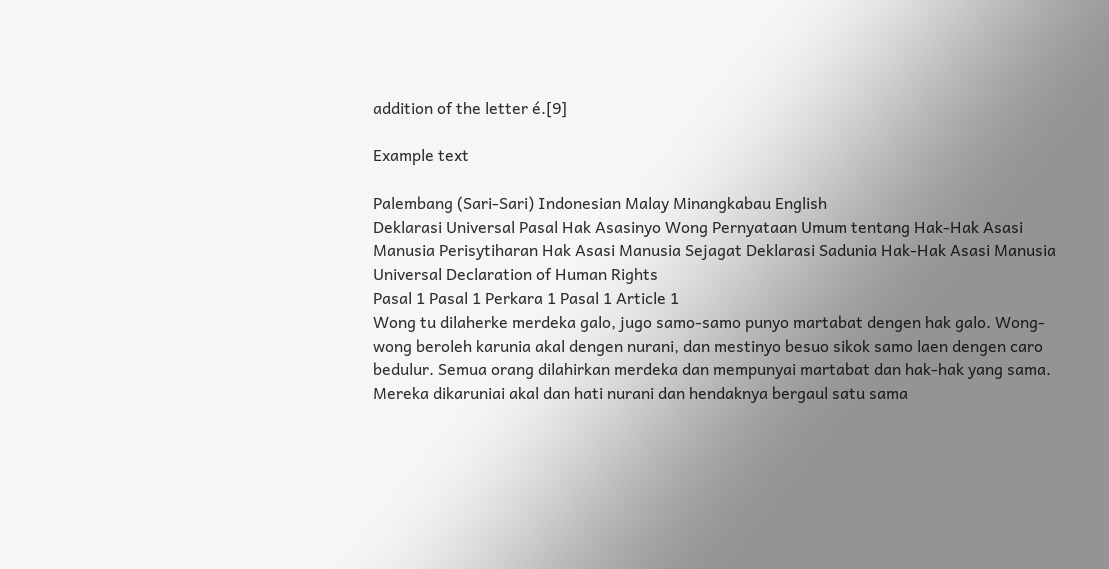addition of the letter é.[9]

Example text

Palembang (Sari-Sari) Indonesian Malay Minangkabau English
Deklarasi Universal Pasal Hak Asasinyo Wong Pernyataan Umum tentang Hak-Hak Asasi Manusia Perisytiharan Hak Asasi Manusia Sejagat Deklarasi Sadunia Hak-Hak Asasi Manusia Universal Declaration of Human Rights
Pasal 1 Pasal 1 Perkara 1 Pasal 1 Article 1
Wong tu dilaherke merdeka galo, jugo samo-samo punyo martabat dengen hak galo. Wong-wong beroleh karunia akal dengen nurani, dan mestinyo besuo sikok samo laen dengen caro bedulur. Semua orang dilahirkan merdeka dan mempunyai martabat dan hak-hak yang sama. Mereka dikaruniai akal dan hati nurani dan hendaknya bergaul satu sama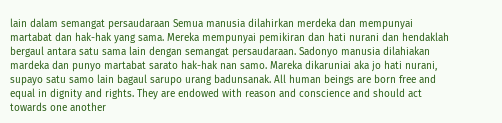lain dalam semangat persaudaraan Semua manusia dilahirkan merdeka dan mempunyai martabat dan hak-hak yang sama. Mereka mempunyai pemikiran dan hati nurani dan hendaklah bergaul antara satu sama lain dengan semangat persaudaraan. Sadonyo manusia dilahiakan mardeka dan punyo martabat sarato hak-hak nan samo. Mareka dikaruniai aka jo hati nurani, supayo satu samo lain bagaul sarupo urang badunsanak. All human beings are born free and equal in dignity and rights. They are endowed with reason and conscience and should act towards one another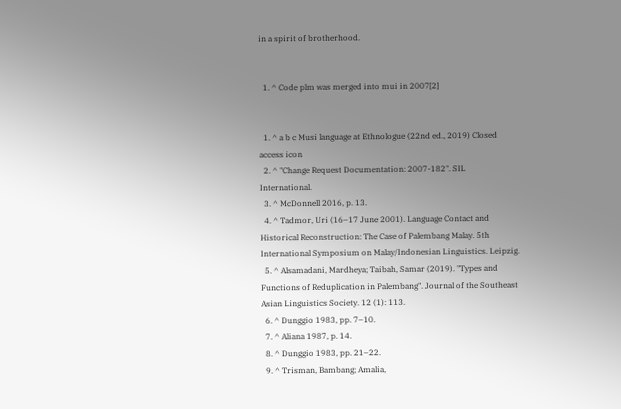in a spirit of brotherhood.


  1. ^ Code plm was merged into mui in 2007[2]


  1. ^ a b c Musi language at Ethnologue (22nd ed., 2019) Closed access icon
  2. ^ "Change Request Documentation: 2007-182". SIL International.
  3. ^ McDonnell 2016, p. 13.
  4. ^ Tadmor, Uri (16–17 June 2001). Language Contact and Historical Reconstruction: The Case of Palembang Malay. 5th International Symposium on Malay/Indonesian Linguistics. Leipzig.
  5. ^ Alsamadani, Mardheya; Taibah, Samar (2019). "Types and Functions of Reduplication in Palembang". Journal of the Southeast Asian Linguistics Society. 12 (1): 113.
  6. ^ Dunggio 1983, pp. 7–10.
  7. ^ Aliana 1987, p. 14.
  8. ^ Dunggio 1983, pp. 21–22.
  9. ^ Trisman, Bambang; Amalia,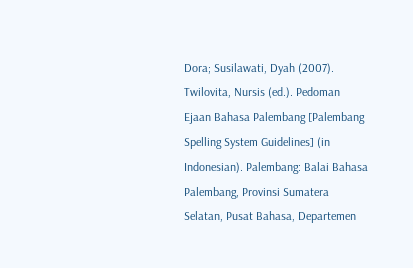Dora; Susilawati, Dyah (2007). Twilovita, Nursis (ed.). Pedoman Ejaan Bahasa Palembang [Palembang Spelling System Guidelines] (in Indonesian). Palembang: Balai Bahasa Palembang, Provinsi Sumatera Selatan, Pusat Bahasa, Departemen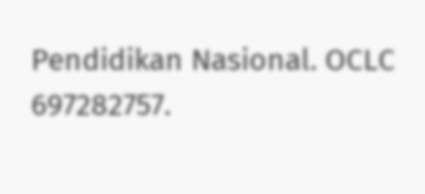Pendidikan Nasional. OCLC 697282757.